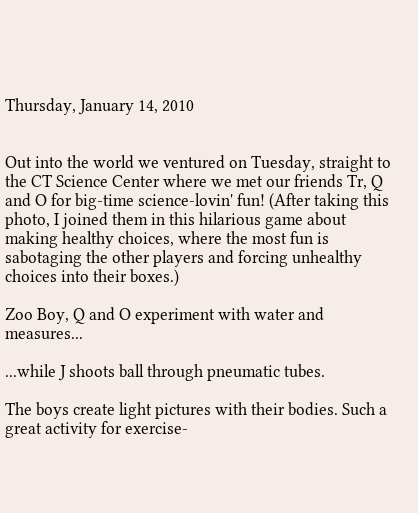Thursday, January 14, 2010


Out into the world we ventured on Tuesday, straight to the CT Science Center where we met our friends Tr, Q and O for big-time science-lovin' fun! (After taking this photo, I joined them in this hilarious game about making healthy choices, where the most fun is sabotaging the other players and forcing unhealthy choices into their boxes.)

Zoo Boy, Q and O experiment with water and measures...

...while J shoots ball through pneumatic tubes.

The boys create light pictures with their bodies. Such a great activity for exercise-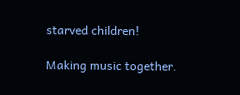starved children!

Making music together.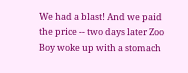We had a blast! And we paid the price -- two days later Zoo Boy woke up with a stomach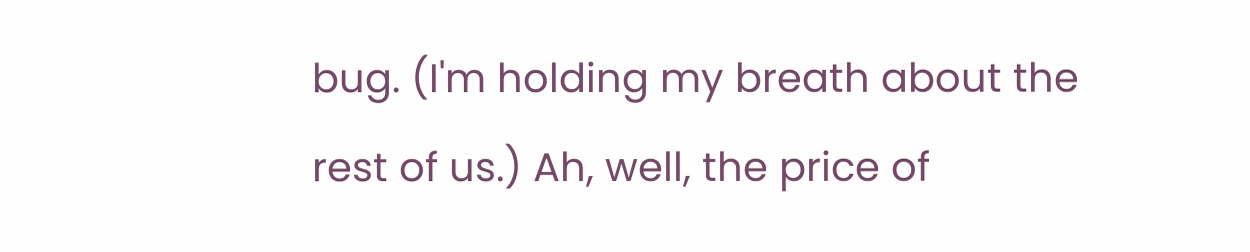bug. (I'm holding my breath about the rest of us.) Ah, well, the price of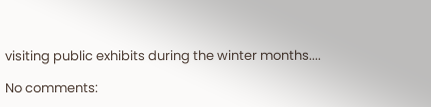visiting public exhibits during the winter months....

No comments: